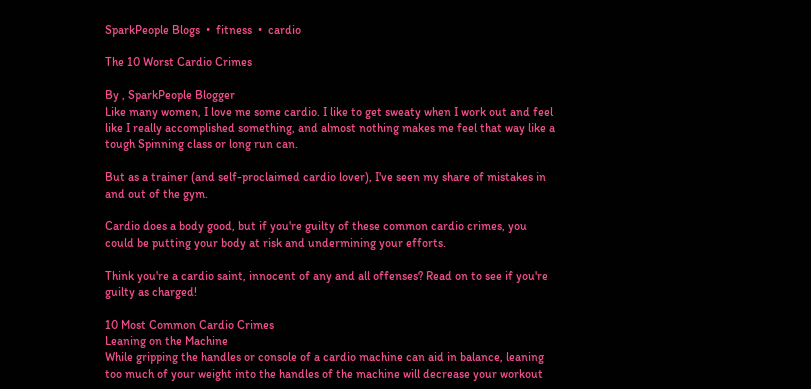SparkPeople Blogs  •  fitness  •  cardio

The 10 Worst Cardio Crimes

By , SparkPeople Blogger
Like many women, I love me some cardio. I like to get sweaty when I work out and feel like I really accomplished something, and almost nothing makes me feel that way like a tough Spinning class or long run can.

But as a trainer (and self-proclaimed cardio lover), I've seen my share of mistakes in and out of the gym.

Cardio does a body good, but if you're guilty of these common cardio crimes, you could be putting your body at risk and undermining your efforts.

Think you're a cardio saint, innocent of any and all offenses? Read on to see if you're guilty as charged!

10 Most Common Cardio Crimes
Leaning on the Machine
While gripping the handles or console of a cardio machine can aid in balance, leaning too much of your weight into the handles of the machine will decrease your workout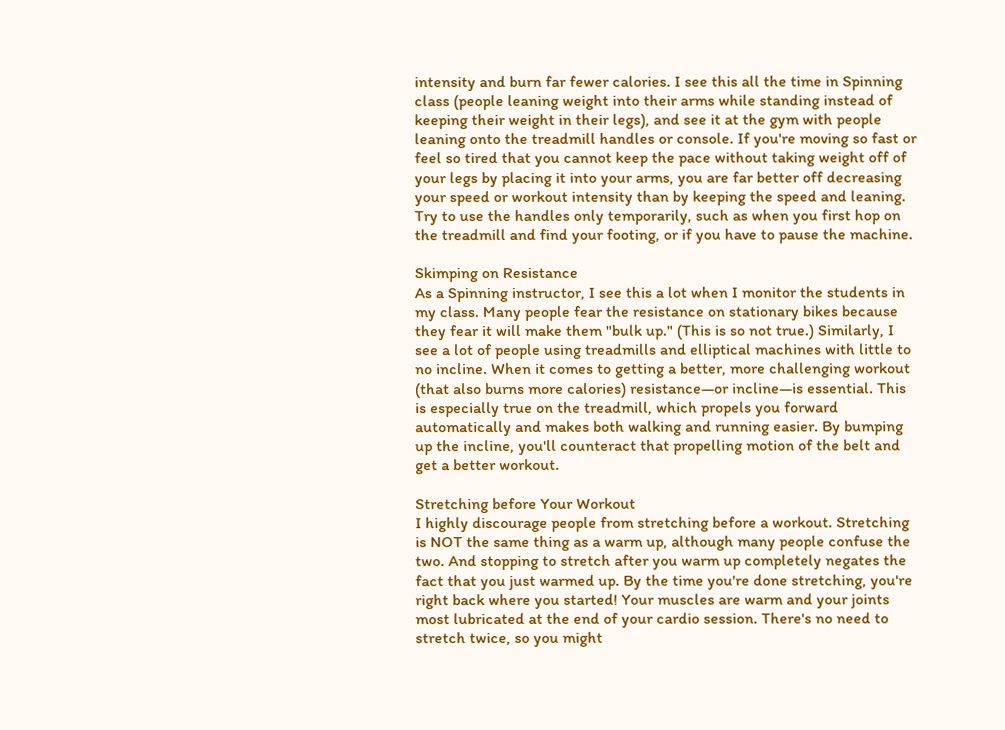intensity and burn far fewer calories. I see this all the time in Spinning class (people leaning weight into their arms while standing instead of keeping their weight in their legs), and see it at the gym with people leaning onto the treadmill handles or console. If you're moving so fast or feel so tired that you cannot keep the pace without taking weight off of your legs by placing it into your arms, you are far better off decreasing your speed or workout intensity than by keeping the speed and leaning. Try to use the handles only temporarily, such as when you first hop on the treadmill and find your footing, or if you have to pause the machine.

Skimping on Resistance
As a Spinning instructor, I see this a lot when I monitor the students in my class. Many people fear the resistance on stationary bikes because they fear it will make them "bulk up." (This is so not true.) Similarly, I see a lot of people using treadmills and elliptical machines with little to no incline. When it comes to getting a better, more challenging workout (that also burns more calories) resistance—or incline—is essential. This is especially true on the treadmill, which propels you forward automatically and makes both walking and running easier. By bumping up the incline, you'll counteract that propelling motion of the belt and get a better workout.

Stretching before Your Workout
I highly discourage people from stretching before a workout. Stretching is NOT the same thing as a warm up, although many people confuse the two. And stopping to stretch after you warm up completely negates the fact that you just warmed up. By the time you're done stretching, you're right back where you started! Your muscles are warm and your joints most lubricated at the end of your cardio session. There's no need to stretch twice, so you might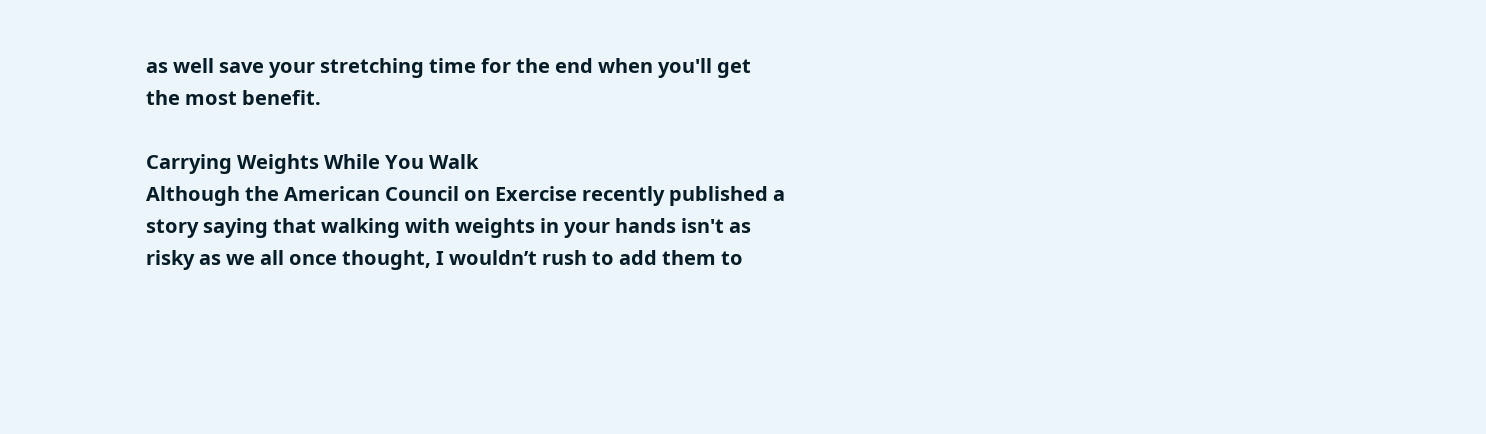as well save your stretching time for the end when you'll get the most benefit.

Carrying Weights While You Walk
Although the American Council on Exercise recently published a story saying that walking with weights in your hands isn't as risky as we all once thought, I wouldn’t rush to add them to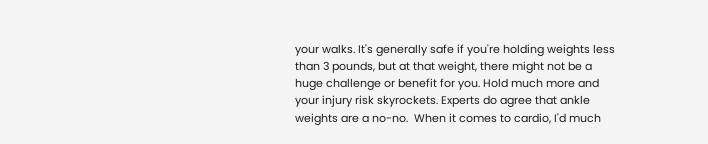your walks. It's generally safe if you're holding weights less than 3 pounds, but at that weight, there might not be a huge challenge or benefit for you. Hold much more and your injury risk skyrockets. Experts do agree that ankle weights are a no-no.  When it comes to cardio, I'd much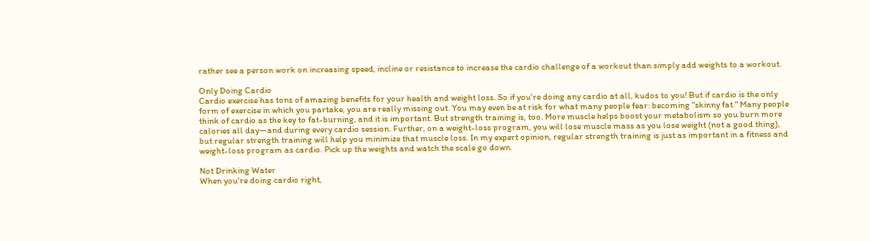rather see a person work on increasing speed, incline or resistance to increase the cardio challenge of a workout than simply add weights to a workout.

Only Doing Cardio
Cardio exercise has tons of amazing benefits for your health and weight loss. So if you're doing any cardio at all, kudos to you! But if cardio is the only form of exercise in which you partake, you are really missing out. You may even be at risk for what many people fear: becoming "skinny fat." Many people think of cardio as the key to fat-burning, and it is important. But strength training is, too. More muscle helps boost your metabolism so you burn more calories all day—and during every cardio session. Further, on a weight-loss program, you will lose muscle mass as you lose weight (not a good thing), but regular strength training will help you minimize that muscle loss. In my expert opinion, regular strength training is just as important in a fitness and weight-loss program as cardio. Pick up the weights and watch the scale go down.

Not Drinking Water
When you're doing cardio right,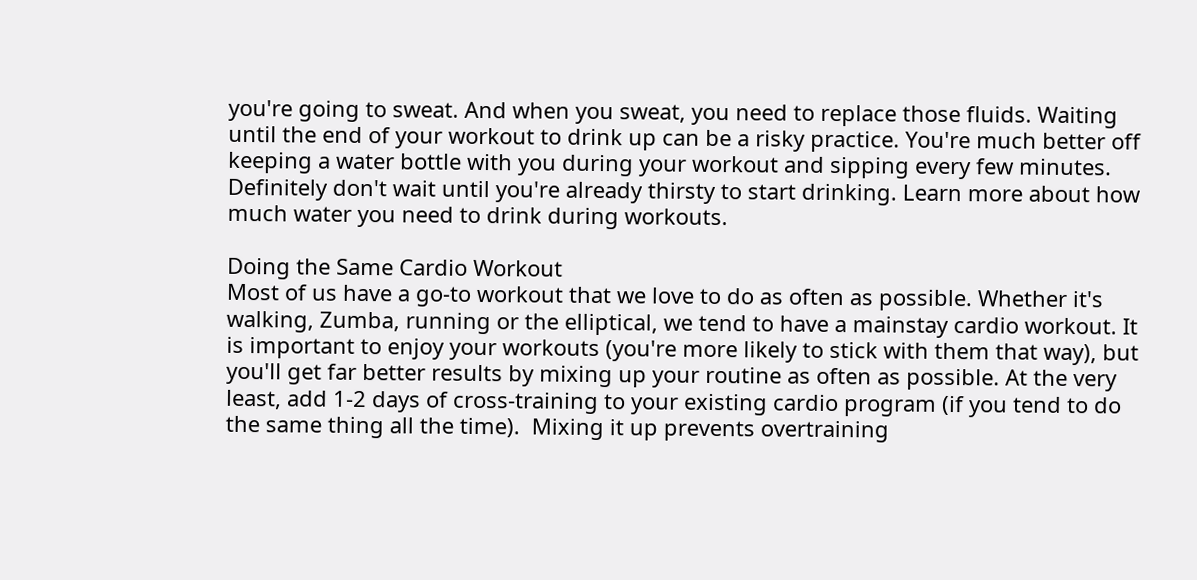you're going to sweat. And when you sweat, you need to replace those fluids. Waiting until the end of your workout to drink up can be a risky practice. You're much better off keeping a water bottle with you during your workout and sipping every few minutes. Definitely don't wait until you're already thirsty to start drinking. Learn more about how much water you need to drink during workouts.

Doing the Same Cardio Workout
Most of us have a go-to workout that we love to do as often as possible. Whether it's walking, Zumba, running or the elliptical, we tend to have a mainstay cardio workout. It is important to enjoy your workouts (you're more likely to stick with them that way), but you'll get far better results by mixing up your routine as often as possible. At the very least, add 1-2 days of cross-training to your existing cardio program (if you tend to do the same thing all the time).  Mixing it up prevents overtraining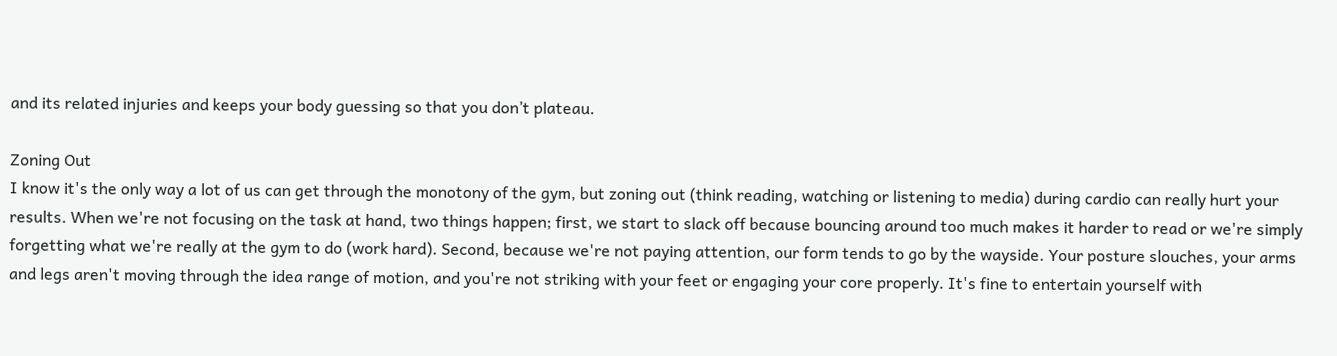and its related injuries and keeps your body guessing so that you don’t plateau.

Zoning Out
I know it's the only way a lot of us can get through the monotony of the gym, but zoning out (think reading, watching or listening to media) during cardio can really hurt your results. When we're not focusing on the task at hand, two things happen; first, we start to slack off because bouncing around too much makes it harder to read or we're simply forgetting what we're really at the gym to do (work hard). Second, because we're not paying attention, our form tends to go by the wayside. Your posture slouches, your arms and legs aren't moving through the idea range of motion, and you're not striking with your feet or engaging your core properly. It's fine to entertain yourself with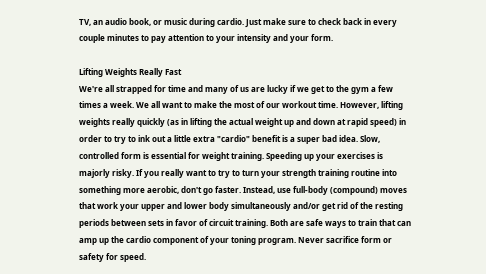TV, an audio book, or music during cardio. Just make sure to check back in every couple minutes to pay attention to your intensity and your form.

Lifting Weights Really Fast
We're all strapped for time and many of us are lucky if we get to the gym a few times a week. We all want to make the most of our workout time. However, lifting weights really quickly (as in lifting the actual weight up and down at rapid speed) in order to try to ink out a little extra "cardio" benefit is a super bad idea. Slow, controlled form is essential for weight training. Speeding up your exercises is majorly risky. If you really want to try to turn your strength training routine into something more aerobic, don't go faster. Instead, use full-body (compound) moves that work your upper and lower body simultaneously and/or get rid of the resting periods between sets in favor of circuit training. Both are safe ways to train that can amp up the cardio component of your toning program. Never sacrifice form or safety for speed.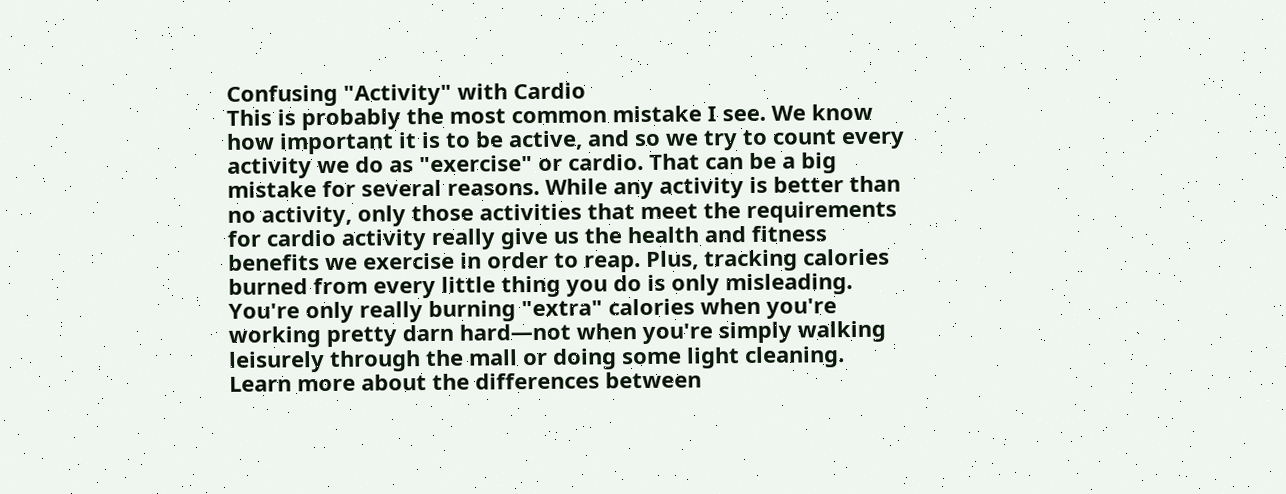Confusing "Activity" with Cardio
This is probably the most common mistake I see. We know how important it is to be active, and so we try to count every activity we do as "exercise" or cardio. That can be a big mistake for several reasons. While any activity is better than no activity, only those activities that meet the requirements for cardio activity really give us the health and fitness benefits we exercise in order to reap. Plus, tracking calories burned from every little thing you do is only misleading. You're only really burning "extra" calories when you're working pretty darn hard—not when you're simply walking leisurely through the mall or doing some light cleaning. Learn more about the differences between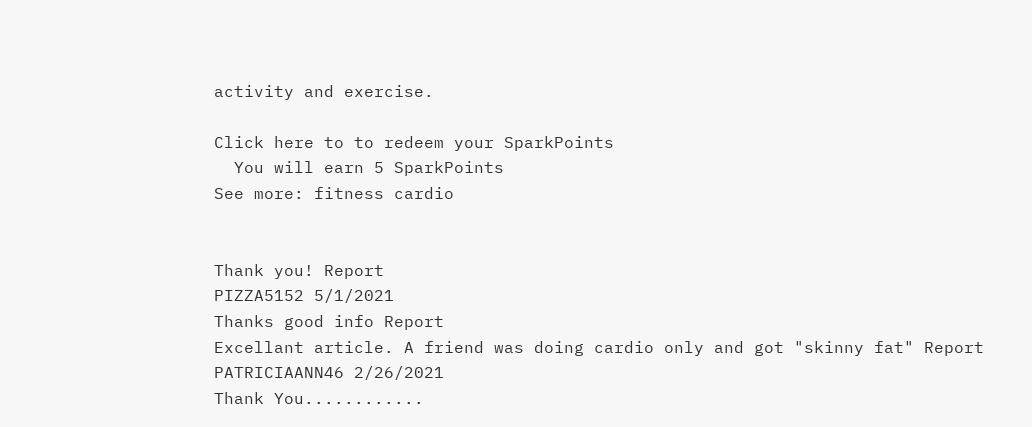activity and exercise.

Click here to to redeem your SparkPoints
  You will earn 5 SparkPoints
See more: fitness cardio


Thank you! Report
PIZZA5152 5/1/2021
Thanks good info Report
Excellant article. A friend was doing cardio only and got "skinny fat" Report
PATRICIAANN46 2/26/2021
Thank You............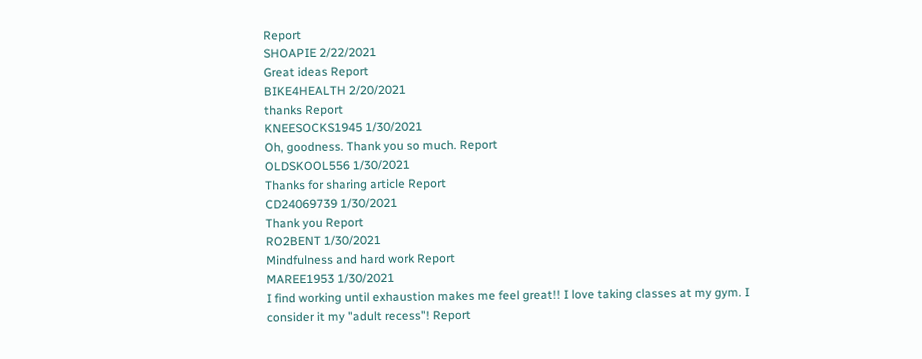Report
SHOAPIE 2/22/2021
Great ideas Report
BIKE4HEALTH 2/20/2021
thanks Report
KNEESOCKS1945 1/30/2021
Oh, goodness. Thank you so much. Report
OLDSKOOL556 1/30/2021
Thanks for sharing article Report
CD24069739 1/30/2021
Thank you Report
RO2BENT 1/30/2021
Mindfulness and hard work Report
MAREE1953 1/30/2021
I find working until exhaustion makes me feel great!! I love taking classes at my gym. I consider it my "adult recess"! Report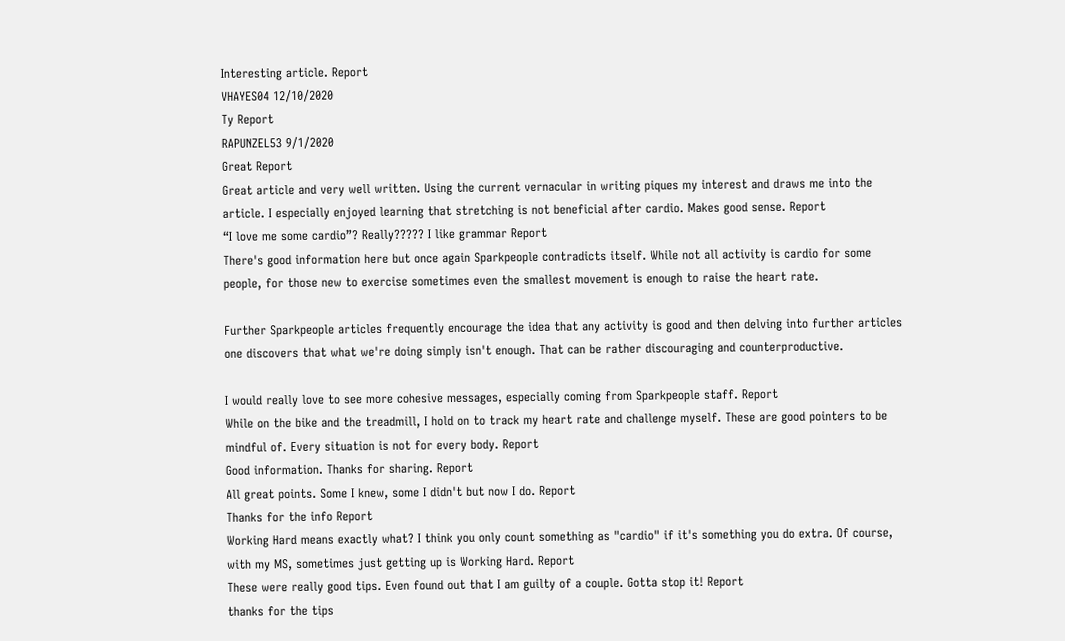Interesting article. Report
VHAYES04 12/10/2020
Ty Report
RAPUNZEL53 9/1/2020
Great Report
Great article and very well written. Using the current vernacular in writing piques my interest and draws me into the article. I especially enjoyed learning that stretching is not beneficial after cardio. Makes good sense. Report
“I love me some cardio”? Really????? I like grammar Report
There's good information here but once again Sparkpeople contradicts itself. While not all activity is cardio for some people, for those new to exercise sometimes even the smallest movement is enough to raise the heart rate.

Further Sparkpeople articles frequently encourage the idea that any activity is good and then delving into further articles one discovers that what we're doing simply isn't enough. That can be rather discouraging and counterproductive.

I would really love to see more cohesive messages, especially coming from Sparkpeople staff. Report
While on the bike and the treadmill, I hold on to track my heart rate and challenge myself. These are good pointers to be mindful of. Every situation is not for every body. Report
Good information. Thanks for sharing. Report
All great points. Some I knew, some I didn't but now I do. Report
Thanks for the info Report
Working Hard means exactly what? I think you only count something as "cardio" if it's something you do extra. Of course, with my MS, sometimes just getting up is Working Hard. Report
These were really good tips. Even found out that I am guilty of a couple. Gotta stop it! Report
thanks for the tips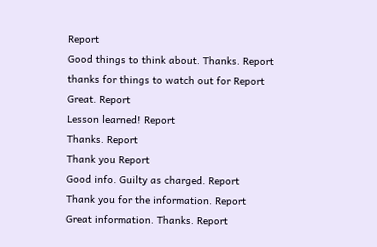Report
Good things to think about. Thanks. Report
thanks for things to watch out for Report
Great. Report
Lesson learned! Report
Thanks. Report
Thank you Report
Good info. Guilty as charged. Report
Thank you for the information. Report
Great information. Thanks. Report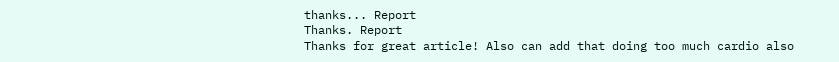thanks... Report
Thanks. Report
Thanks for great article! Also can add that doing too much cardio also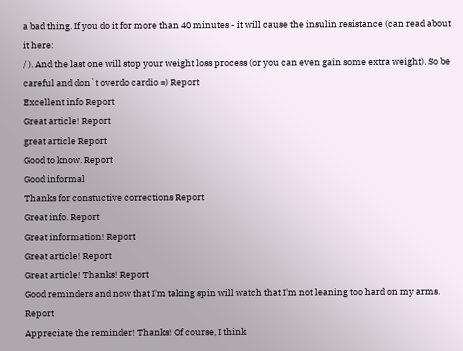a bad thing. If you do it for more than 40 minutes - it will cause the insulin resistance (can read about it here:
/ ). And the last one will stop your weight loss process (or you can even gain some extra weight). So be careful and don`t overdo cardio =) Report
Excellent info Report
Great article! Report
great article Report
Good to know. Report
Good informal
Thanks for constuctive corrections Report
Great info. Report
Great information! Report
Great article! Report
Great article! Thanks! Report
Good reminders and now that I'm taking spin will watch that I'm not leaning too hard on my arms. Report
Appreciate the reminder! Thanks! Of course, I think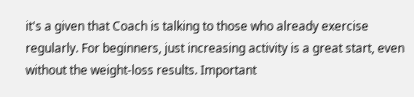it's a given that Coach is talking to those who already exercise regularly. For beginners, just increasing activity is a great start, even without the weight-loss results. Important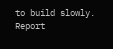to build slowly. Report